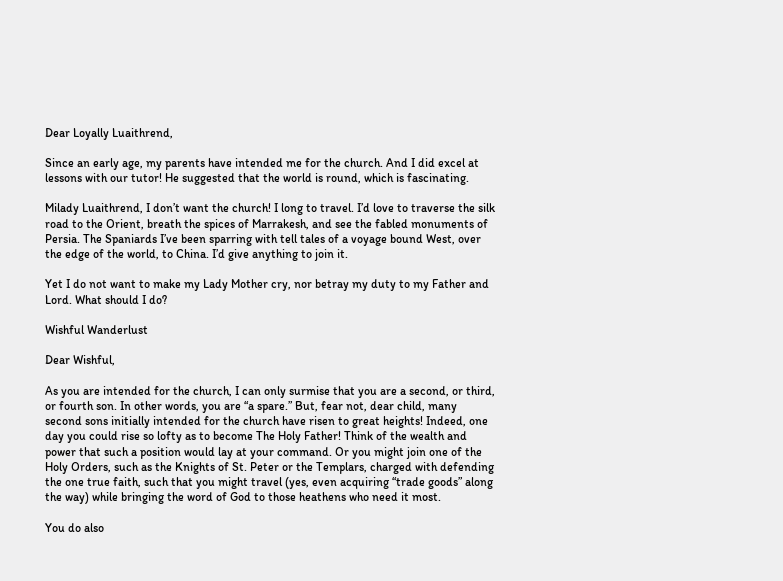Dear Loyally Luaithrend,

Since an early age, my parents have intended me for the church. And I did excel at lessons with our tutor! He suggested that the world is round, which is fascinating.

Milady Luaithrend, I don’t want the church! I long to travel. I’d love to traverse the silk road to the Orient, breath the spices of Marrakesh, and see the fabled monuments of Persia. The Spaniards I’ve been sparring with tell tales of a voyage bound West, over the edge of the world, to China. I’d give anything to join it.

Yet I do not want to make my Lady Mother cry, nor betray my duty to my Father and Lord. What should I do?

Wishful Wanderlust

Dear Wishful,

As you are intended for the church, I can only surmise that you are a second, or third, or fourth son. In other words, you are “a spare.” But, fear not, dear child, many second sons initially intended for the church have risen to great heights! Indeed, one day you could rise so lofty as to become The Holy Father! Think of the wealth and power that such a position would lay at your command. Or you might join one of the Holy Orders, such as the Knights of St. Peter or the Templars, charged with defending the one true faith, such that you might travel (yes, even acquiring “trade goods” along the way) while bringing the word of God to those heathens who need it most.

You do also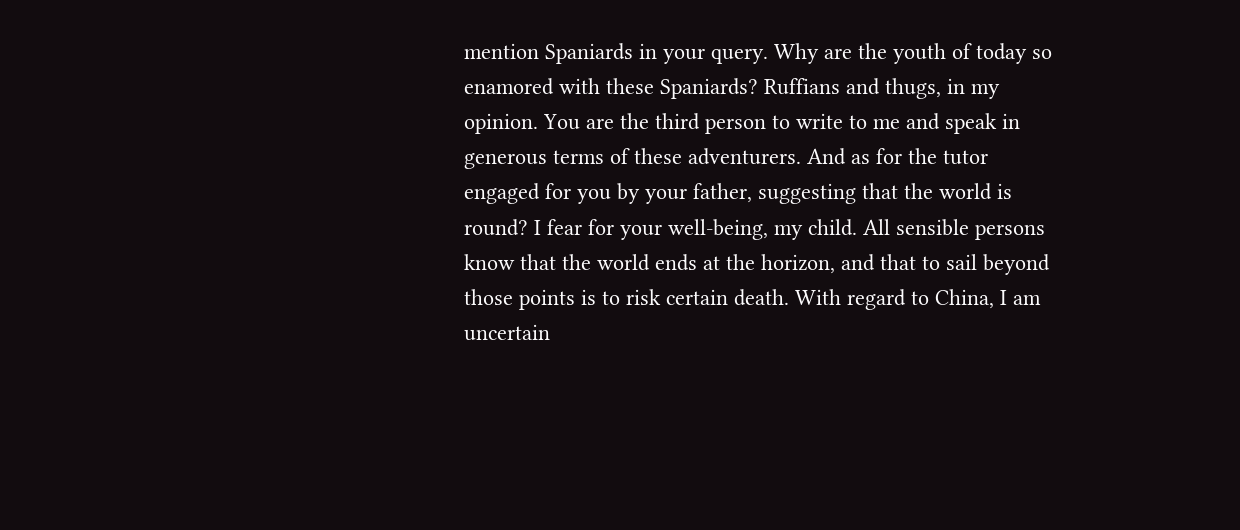mention Spaniards in your query. Why are the youth of today so enamored with these Spaniards? Ruffians and thugs, in my opinion. You are the third person to write to me and speak in generous terms of these adventurers. And as for the tutor engaged for you by your father, suggesting that the world is round? I fear for your well-being, my child. All sensible persons know that the world ends at the horizon, and that to sail beyond those points is to risk certain death. With regard to China, I am uncertain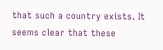that such a country exists. It seems clear that these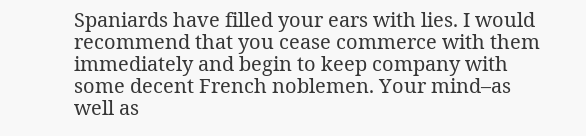Spaniards have filled your ears with lies. I would recommend that you cease commerce with them immediately and begin to keep company with some decent French noblemen. Your mind–as well as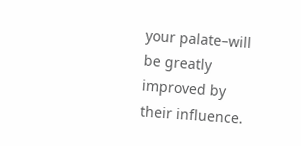your palate–will be greatly improved by their influence.